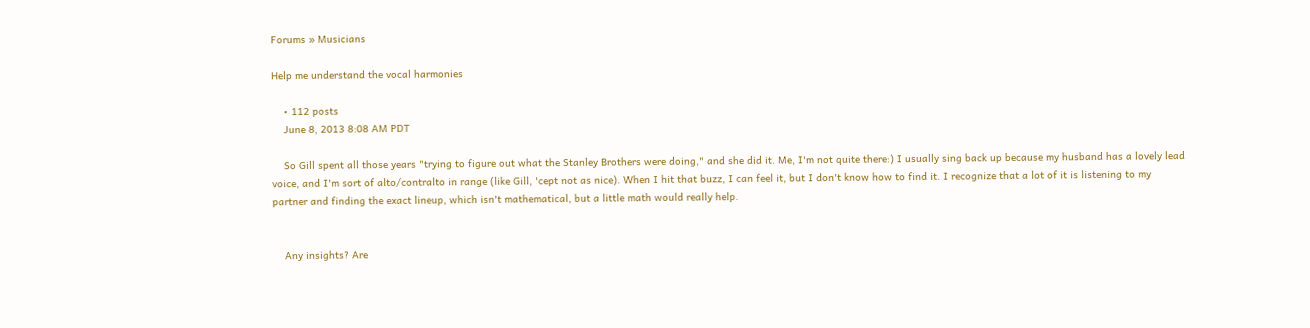Forums » Musicians

Help me understand the vocal harmonies

    • 112 posts
    June 8, 2013 8:08 AM PDT

    So Gill spent all those years "trying to figure out what the Stanley Brothers were doing," and she did it. Me, I'm not quite there:) I usually sing back up because my husband has a lovely lead voice, and I'm sort of alto/contralto in range (like Gill, 'cept not as nice). When I hit that buzz, I can feel it, but I don't know how to find it. I recognize that a lot of it is listening to my partner and finding the exact lineup, which isn't mathematical, but a little math would really help.


    Any insights? Are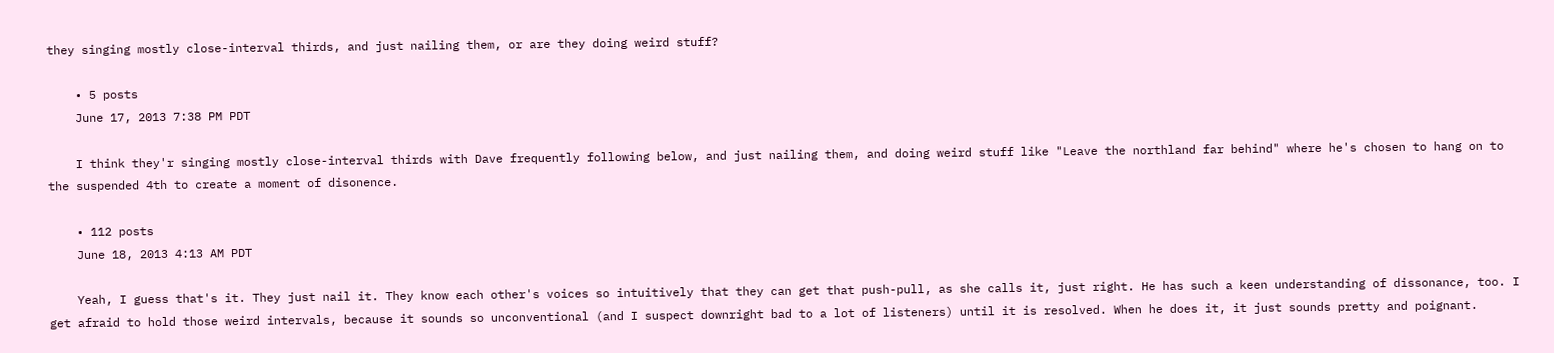they singing mostly close-interval thirds, and just nailing them, or are they doing weird stuff?

    • 5 posts
    June 17, 2013 7:38 PM PDT

    I think they'r singing mostly close-interval thirds with Dave frequently following below, and just nailing them, and doing weird stuff like "Leave the northland far behind" where he's chosen to hang on to the suspended 4th to create a moment of disonence.

    • 112 posts
    June 18, 2013 4:13 AM PDT

    Yeah, I guess that's it. They just nail it. They know each other's voices so intuitively that they can get that push-pull, as she calls it, just right. He has such a keen understanding of dissonance, too. I get afraid to hold those weird intervals, because it sounds so unconventional (and I suspect downright bad to a lot of listeners) until it is resolved. When he does it, it just sounds pretty and poignant.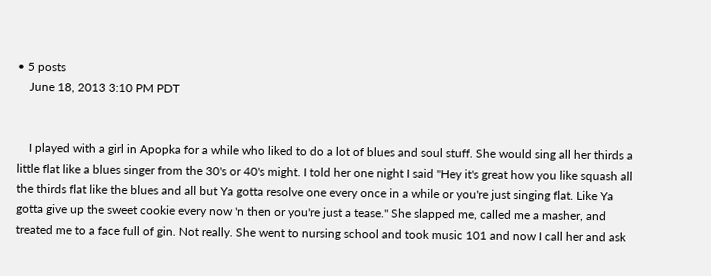• 5 posts
    June 18, 2013 3:10 PM PDT


    I played with a girl in Apopka for a while who liked to do a lot of blues and soul stuff. She would sing all her thirds a little flat like a blues singer from the 30's or 40's might. I told her one night I said "Hey it's great how you like squash all the thirds flat like the blues and all but Ya gotta resolve one every once in a while or you're just singing flat. Like Ya gotta give up the sweet cookie every now 'n then or you're just a tease." She slapped me, called me a masher, and treated me to a face full of gin. Not really. She went to nursing school and took music 101 and now I call her and ask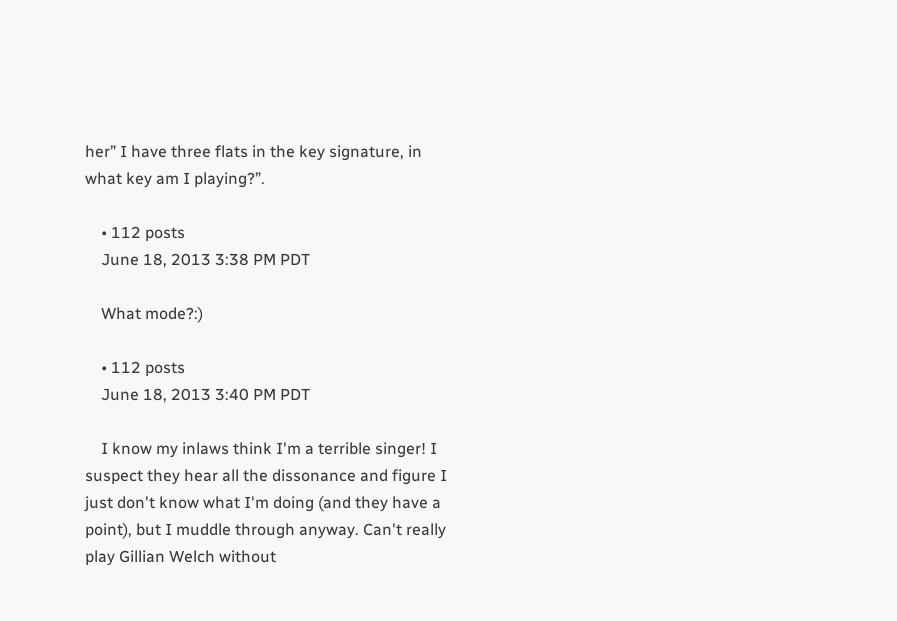her” I have three flats in the key signature, in what key am I playing?”.

    • 112 posts
    June 18, 2013 3:38 PM PDT

    What mode?:)

    • 112 posts
    June 18, 2013 3:40 PM PDT

    I know my inlaws think I'm a terrible singer! I suspect they hear all the dissonance and figure I just don't know what I'm doing (and they have a point), but I muddle through anyway. Can't really play Gillian Welch without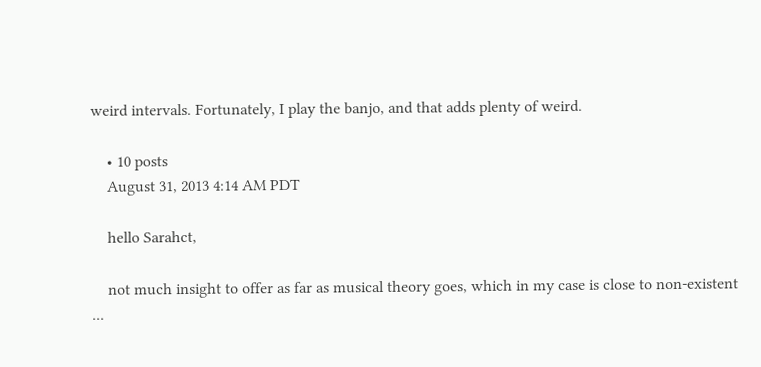weird intervals. Fortunately, I play the banjo, and that adds plenty of weird.

    • 10 posts
    August 31, 2013 4:14 AM PDT

    hello Sarahct,

    not much insight to offer as far as musical theory goes, which in my case is close to non-existent ...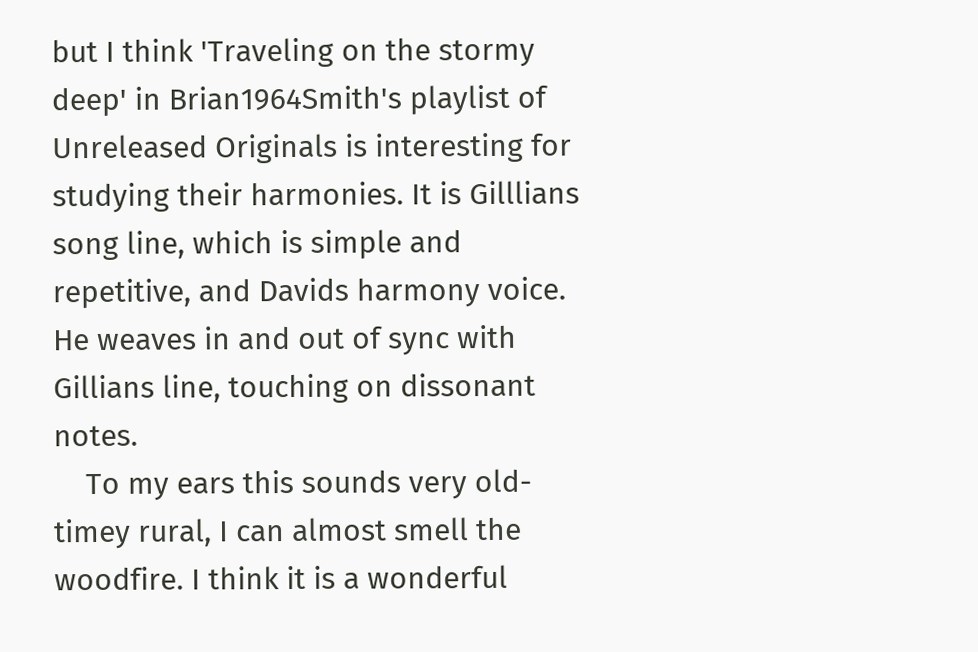but I think 'Traveling on the stormy deep' in Brian1964Smith's playlist of Unreleased Originals is interesting for studying their harmonies. It is Gilllians song line, which is simple and repetitive, and Davids harmony voice. He weaves in and out of sync with Gillians line, touching on dissonant notes.
    To my ears this sounds very old-timey rural, I can almost smell the woodfire. I think it is a wonderful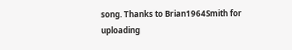song. Thanks to Brian1964Smith for uploading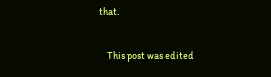that.

    This post was edited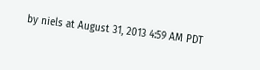by niels at August 31, 2013 4:59 AM PDT